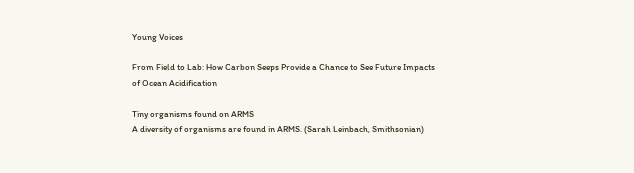Young Voices

From Field to Lab: How Carbon Seeps Provide a Chance to See Future Impacts of Ocean Acidification

Tiny organisms found on ARMS
A diversity of organisms are found in ARMS. (Sarah Leinbach, Smithsonian)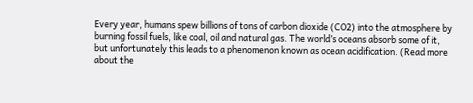Every year, humans spew billions of tons of carbon dioxide (CO2) into the atmosphere by burning fossil fuels, like coal, oil and natural gas. The world’s oceans absorb some of it, but unfortunately this leads to a phenomenon known as ocean acidification. (Read more about the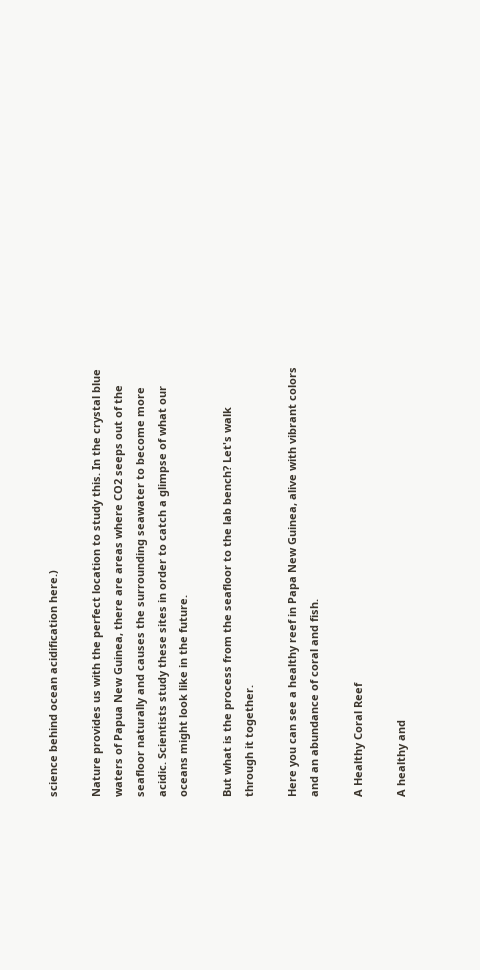science behind ocean acidification here.)

Nature provides us with the perfect location to study this. In the crystal blue waters of Papua New Guinea, there are areas where CO2 seeps out of the seafloor naturally and causes the surrounding seawater to become more acidic. Scientists study these sites in order to catch a glimpse of what our oceans might look like in the future.

But what is the process from the seafloor to the lab bench? Let's walk through it together.

Here you can see a healthy reef in Papa New Guinea, alive with vibrant colors and an abundance of coral and fish.

A Healthy Coral Reef

A healthy and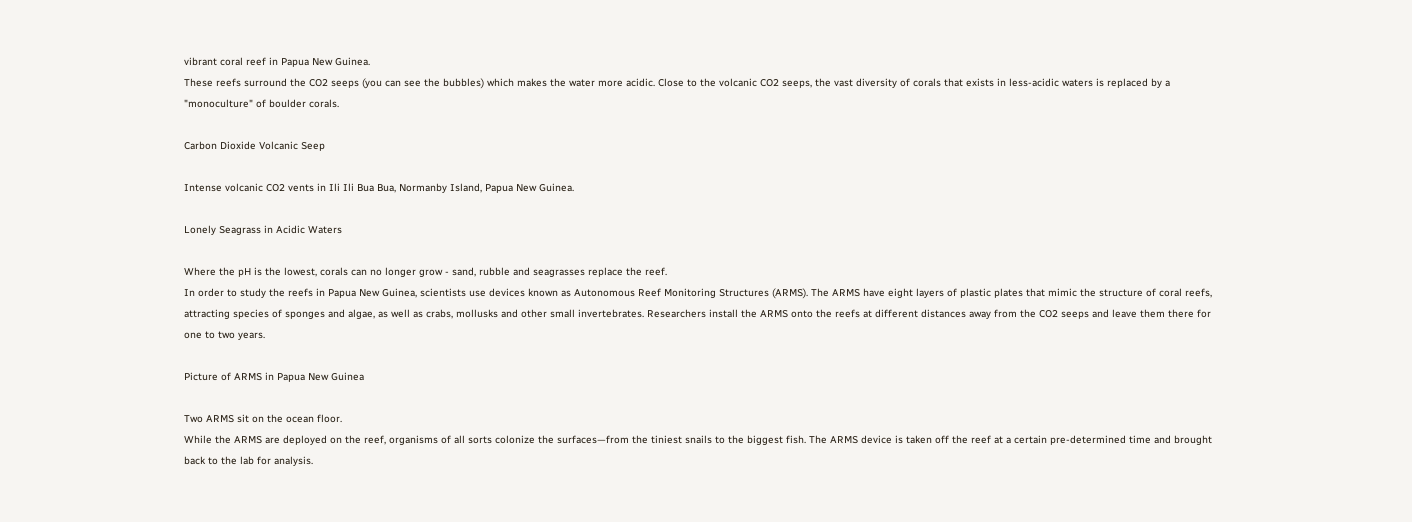vibrant coral reef in Papua New Guinea.
These reefs surround the CO2 seeps (you can see the bubbles) which makes the water more acidic. Close to the volcanic CO2 seeps, the vast diversity of corals that exists in less-acidic waters is replaced by a "monoculture" of boulder corals.

Carbon Dioxide Volcanic Seep

Intense volcanic CO2 vents in Ili Ili Bua Bua, Normanby Island, Papua New Guinea.

Lonely Seagrass in Acidic Waters

Where the pH is the lowest, corals can no longer grow - sand, rubble and seagrasses replace the reef.
In order to study the reefs in Papua New Guinea, scientists use devices known as Autonomous Reef Monitoring Structures (ARMS). The ARMS have eight layers of plastic plates that mimic the structure of coral reefs, attracting species of sponges and algae, as well as crabs, mollusks and other small invertebrates. Researchers install the ARMS onto the reefs at different distances away from the CO2 seeps and leave them there for one to two years.

Picture of ARMS in Papua New Guinea

Two ARMS sit on the ocean floor.
While the ARMS are deployed on the reef, organisms of all sorts colonize the surfaces—from the tiniest snails to the biggest fish. The ARMS device is taken off the reef at a certain pre-determined time and brought back to the lab for analysis.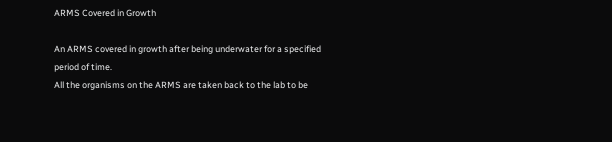ARMS Covered in Growth

An ARMS covered in growth after being underwater for a specified period of time.
All the organisms on the ARMS are taken back to the lab to be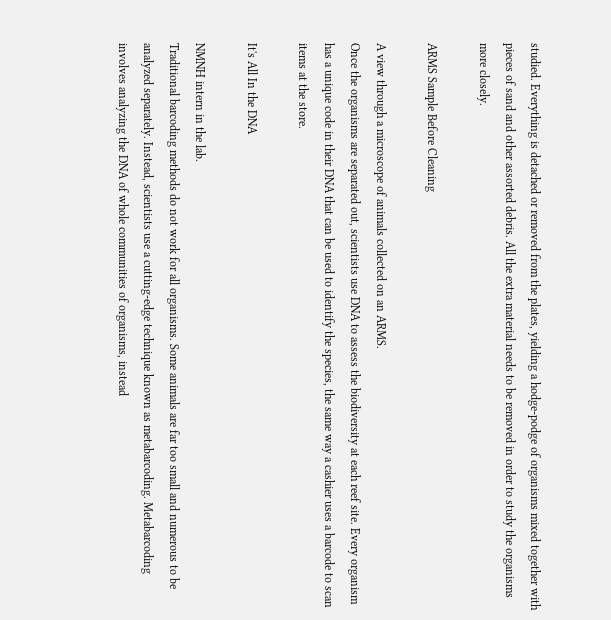studied. Everything is detached or removed from the plates, yielding a hodge-podge of organisms mixed together with pieces of sand and other assorted debris. All the extra material needs to be removed in order to study the organisms more closely.

ARMS Sample Before Cleaning

A view through a microscope of animals collected on an ARMS.
Once the organisms are separated out, scientists use DNA to assess the biodiversity at each reef site. Every organism has a unique code in their DNA that can be used to identify the species, the same way a cashier uses a barcode to scan items at the store.

It's All In the DNA

NMNH intern in the lab.
Traditional barcoding methods do not work for all organisms. Some animals are far too small and numerous to be analyzed separately. Instead, scientists use a cutting-edge technique known as metabarcoding. Metabarcoding involves analyzing the DNA of whole communities of organisms, instead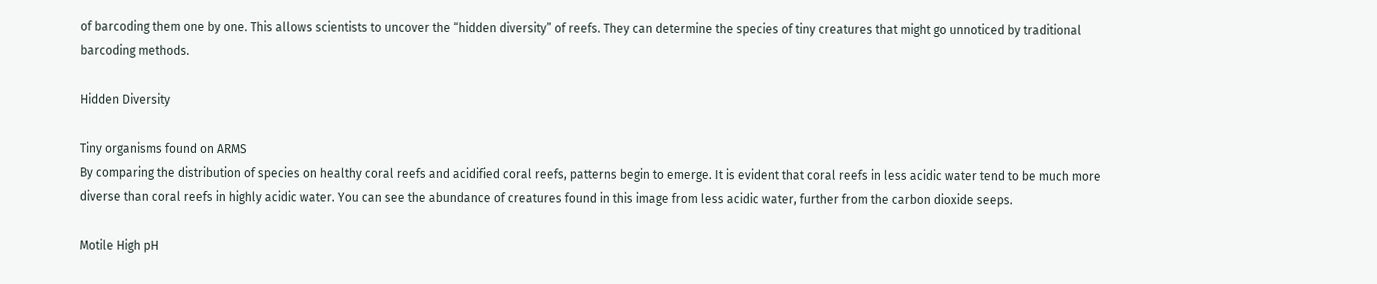of barcoding them one by one. This allows scientists to uncover the “hidden diversity” of reefs. They can determine the species of tiny creatures that might go unnoticed by traditional barcoding methods.

Hidden Diversity

Tiny organisms found on ARMS
By comparing the distribution of species on healthy coral reefs and acidified coral reefs, patterns begin to emerge. It is evident that coral reefs in less acidic water tend to be much more diverse than coral reefs in highly acidic water. You can see the abundance of creatures found in this image from less acidic water, further from the carbon dioxide seeps.

Motile High pH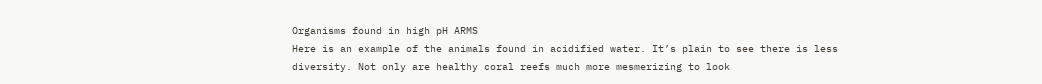Organisms found in high pH ARMS
Here is an example of the animals found in acidified water. It’s plain to see there is less diversity. Not only are healthy coral reefs much more mesmerizing to look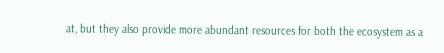at, but they also provide more abundant resources for both the ecosystem as a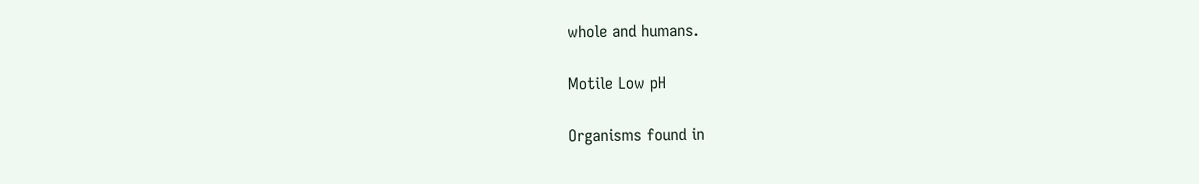whole and humans.

Motile Low pH

Organisms found in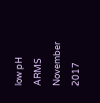low pH ARMS
November 2017